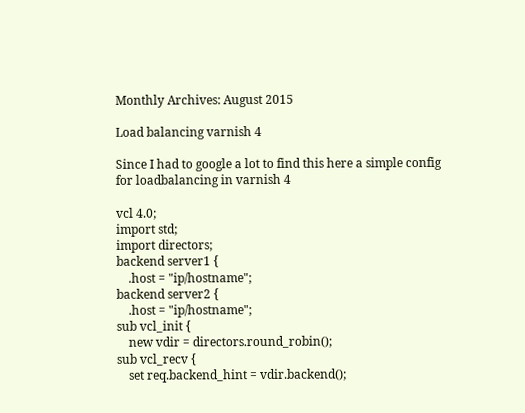Monthly Archives: August 2015

Load balancing varnish 4

Since I had to google a lot to find this here a simple config for loadbalancing in varnish 4

vcl 4.0;
import std;
import directors;
backend server1 {
    .host = "ip/hostname";
backend server2 {
    .host = "ip/hostname";
sub vcl_init {
    new vdir = directors.round_robin();
sub vcl_recv {
    set req.backend_hint = vdir.backend();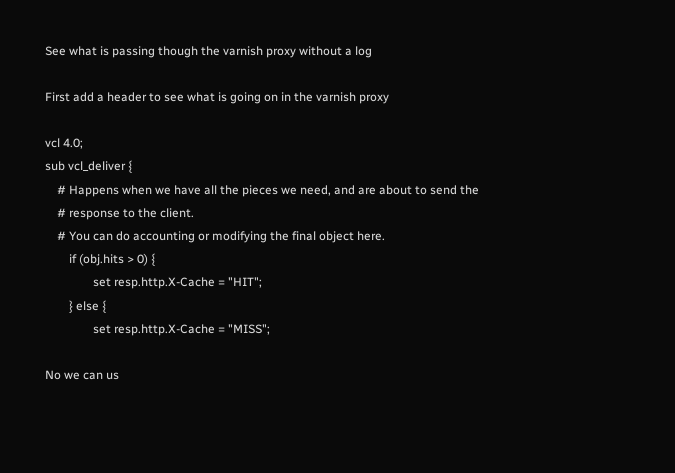See what is passing though the varnish proxy without a log

First add a header to see what is going on in the varnish proxy

vcl 4.0;
sub vcl_deliver {
    # Happens when we have all the pieces we need, and are about to send the
    # response to the client.
    # You can do accounting or modifying the final object here.
        if (obj.hits > 0) {
                set resp.http.X-Cache = "HIT";
        } else {
                set resp.http.X-Cache = "MISS";

No we can us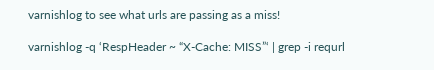varnishlog to see what urls are passing as a miss!

varnishlog -q ‘RespHeader ~ “X-Cache: MISS”‘ | grep -i requrl